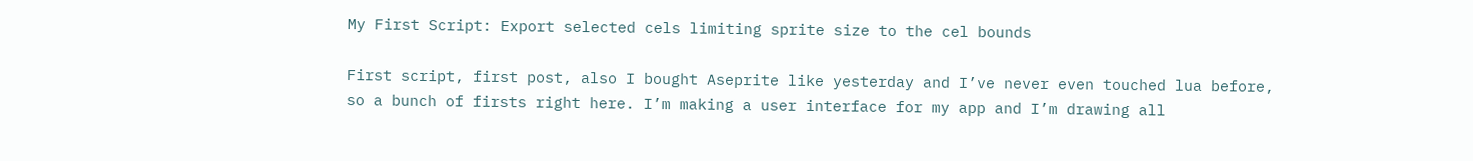My First Script: Export selected cels limiting sprite size to the cel bounds

First script, first post, also I bought Aseprite like yesterday and I’ve never even touched lua before, so a bunch of firsts right here. I’m making a user interface for my app and I’m drawing all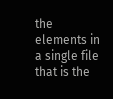the elements in a single file that is the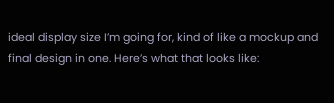ideal display size I’m going for, kind of like a mockup and final design in one. Here’s what that looks like: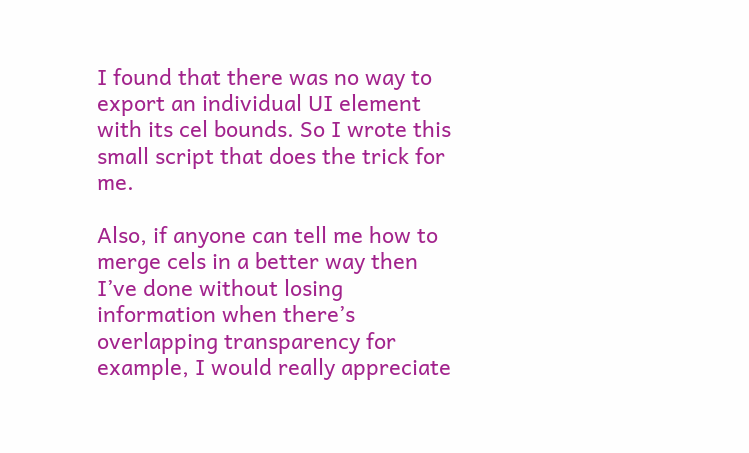I found that there was no way to export an individual UI element with its cel bounds. So I wrote this small script that does the trick for me.

Also, if anyone can tell me how to merge cels in a better way then I’ve done without losing information when there’s overlapping transparency for example, I would really appreciate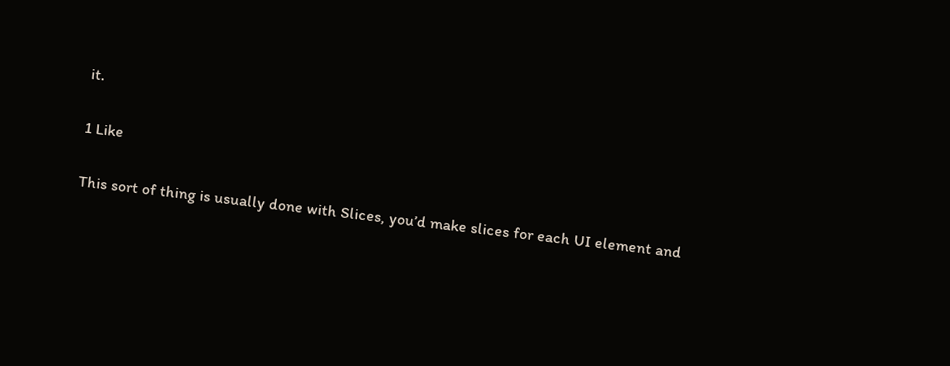it.

1 Like

This sort of thing is usually done with Slices, you’d make slices for each UI element and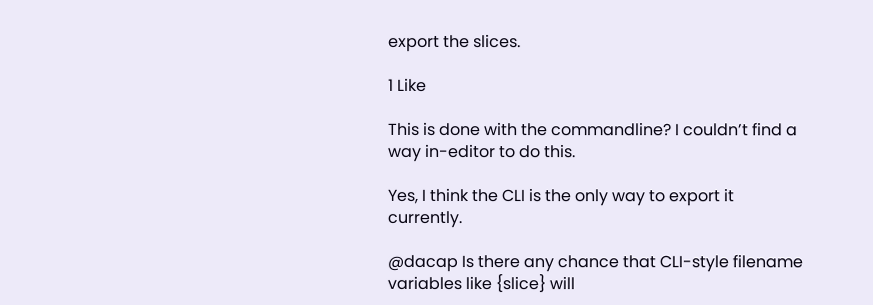export the slices.

1 Like

This is done with the commandline? I couldn’t find a way in-editor to do this.

Yes, I think the CLI is the only way to export it currently.

@dacap Is there any chance that CLI-style filename variables like {slice} will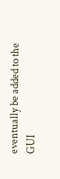eventually be added to the GUI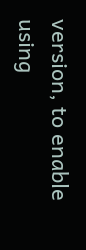version, to enable using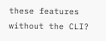these features without the CLI?